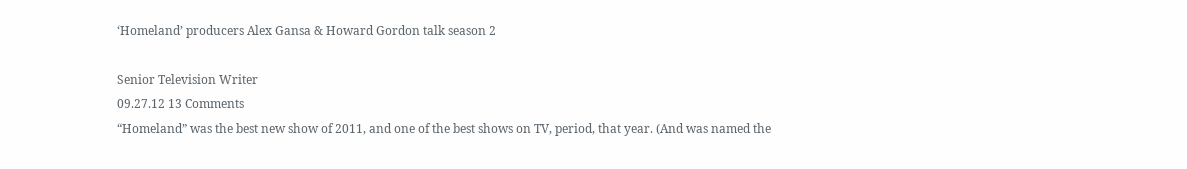‘Homeland’ producers Alex Gansa & Howard Gordon talk season 2

Senior Television Writer
09.27.12 13 Comments
“Homeland” was the best new show of 2011, and one of the best shows on TV, period, that year. (And was named the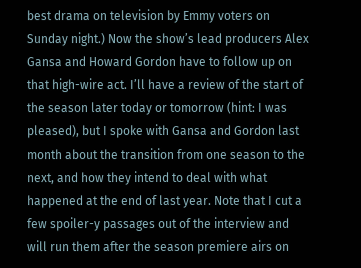best drama on television by Emmy voters on Sunday night.) Now the show’s lead producers Alex Gansa and Howard Gordon have to follow up on that high-wire act. I’ll have a review of the start of the season later today or tomorrow (hint: I was pleased), but I spoke with Gansa and Gordon last month about the transition from one season to the next, and how they intend to deal with what happened at the end of last year. Note that I cut a few spoiler-y passages out of the interview and will run them after the season premiere airs on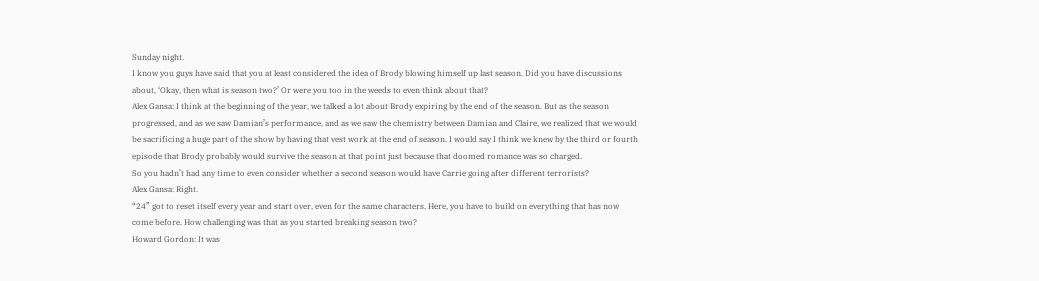Sunday night.
I know you guys have said that you at least considered the idea of Brody blowing himself up last season. Did you have discussions about, ‘Okay, then what is season two?’ Or were you too in the weeds to even think about that?
Alex Gansa: I think at the beginning of the year, we talked a lot about Brody expiring by the end of the season. But as the season progressed, and as we saw Damian’s performance, and as we saw the chemistry between Damian and Claire, we realized that we would be sacrificing a huge part of the show by having that vest work at the end of season. I would say I think we knew by the third or fourth episode that Brody probably would survive the season at that point just because that doomed romance was so charged.
So you hadn’t had any time to even consider whether a second season would have Carrie going after different terrorists?
Alex Gansa: Right.
“24” got to reset itself every year and start over, even for the same characters. Here, you have to build on everything that has now come before. How challenging was that as you started breaking season two?
Howard Gordon: It was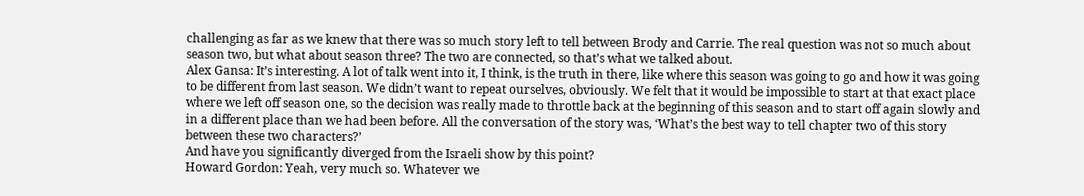challenging as far as we knew that there was so much story left to tell between Brody and Carrie. The real question was not so much about season two, but what about season three? The two are connected, so that’s what we talked about.
Alex Gansa: It’s interesting. A lot of talk went into it, I think, is the truth in there, like where this season was going to go and how it was going to be different from last season. We didn’t want to repeat ourselves, obviously. We felt that it would be impossible to start at that exact place where we left off season one, so the decision was really made to throttle back at the beginning of this season and to start off again slowly and in a different place than we had been before. All the conversation of the story was, ‘What’s the best way to tell chapter two of this story between these two characters?’
And have you significantly diverged from the Israeli show by this point?
Howard Gordon: Yeah, very much so. Whatever we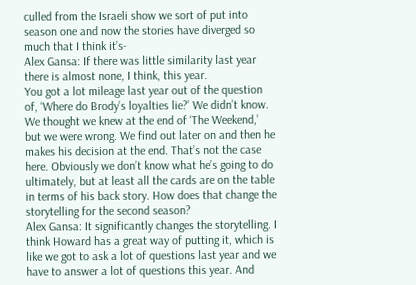culled from the Israeli show we sort of put into season one and now the stories have diverged so much that I think it’s-
Alex Gansa: If there was little similarity last year there is almost none, I think, this year.
You got a lot mileage last year out of the question of, ‘Where do Brody’s loyalties lie?’ We didn’t know. We thought we knew at the end of ‘The Weekend,’ but we were wrong. We find out later on and then he makes his decision at the end. That’s not the case here. Obviously we don’t know what he’s going to do ultimately, but at least all the cards are on the table in terms of his back story. How does that change the storytelling for the second season?
Alex Gansa: It significantly changes the storytelling. I think Howard has a great way of putting it, which is like we got to ask a lot of questions last year and we have to answer a lot of questions this year. And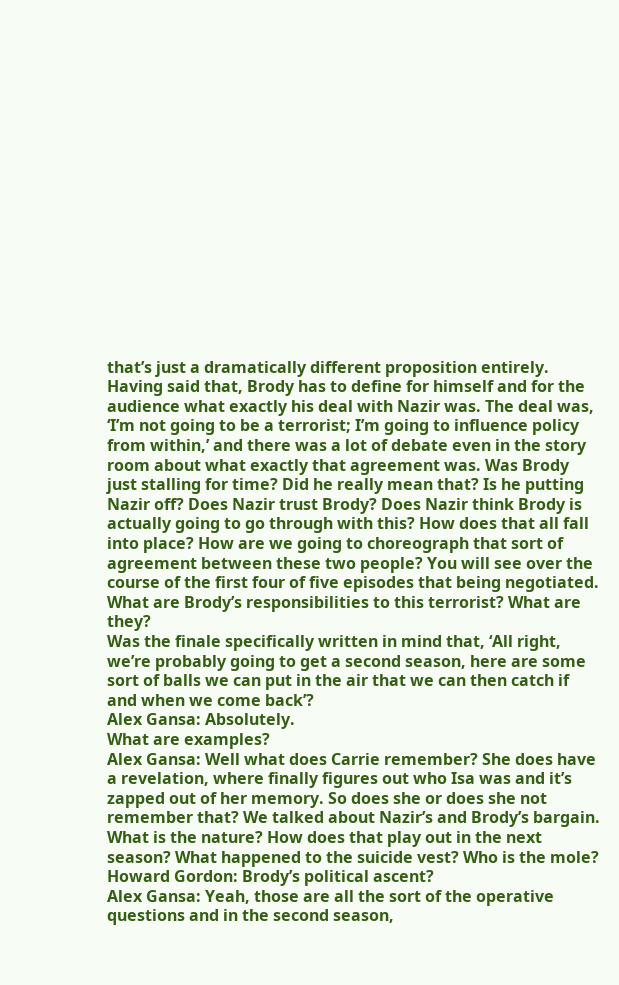that’s just a dramatically different proposition entirely. Having said that, Brody has to define for himself and for the audience what exactly his deal with Nazir was. The deal was, ‘I’m not going to be a terrorist; I’m going to influence policy from within,’ and there was a lot of debate even in the story room about what exactly that agreement was. Was Brody just stalling for time? Did he really mean that? Is he putting Nazir off? Does Nazir trust Brody? Does Nazir think Brody is actually going to go through with this? How does that all fall into place? How are we going to choreograph that sort of agreement between these two people? You will see over the course of the first four of five episodes that being negotiated. What are Brody’s responsibilities to this terrorist? What are they?
Was the finale specifically written in mind that, ‘All right, we’re probably going to get a second season, here are some sort of balls we can put in the air that we can then catch if and when we come back’?
Alex Gansa: Absolutely.
What are examples?
Alex Gansa: Well what does Carrie remember? She does have a revelation, where finally figures out who Isa was and it’s zapped out of her memory. So does she or does she not remember that? We talked about Nazir’s and Brody’s bargain. What is the nature? How does that play out in the next season? What happened to the suicide vest? Who is the mole?
Howard Gordon: Brody’s political ascent?
Alex Gansa: Yeah, those are all the sort of the operative questions and in the second season,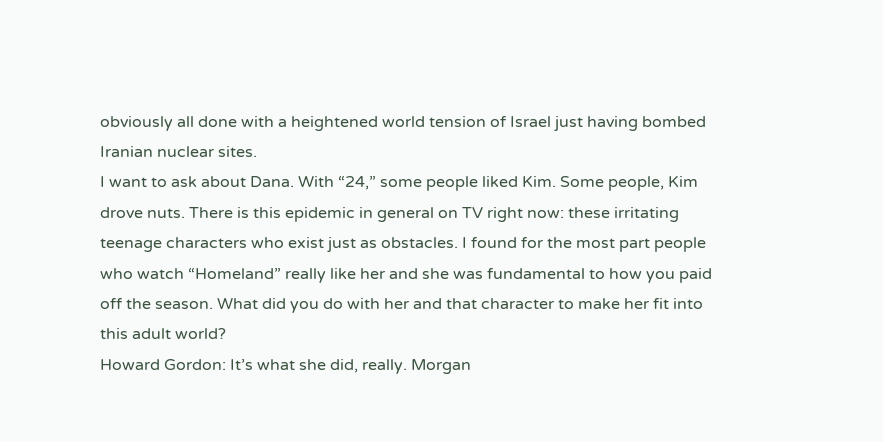obviously all done with a heightened world tension of Israel just having bombed Iranian nuclear sites.
I want to ask about Dana. With “24,” some people liked Kim. Some people, Kim drove nuts. There is this epidemic in general on TV right now: these irritating teenage characters who exist just as obstacles. I found for the most part people who watch “Homeland” really like her and she was fundamental to how you paid off the season. What did you do with her and that character to make her fit into this adult world?
Howard Gordon: It’s what she did, really. Morgan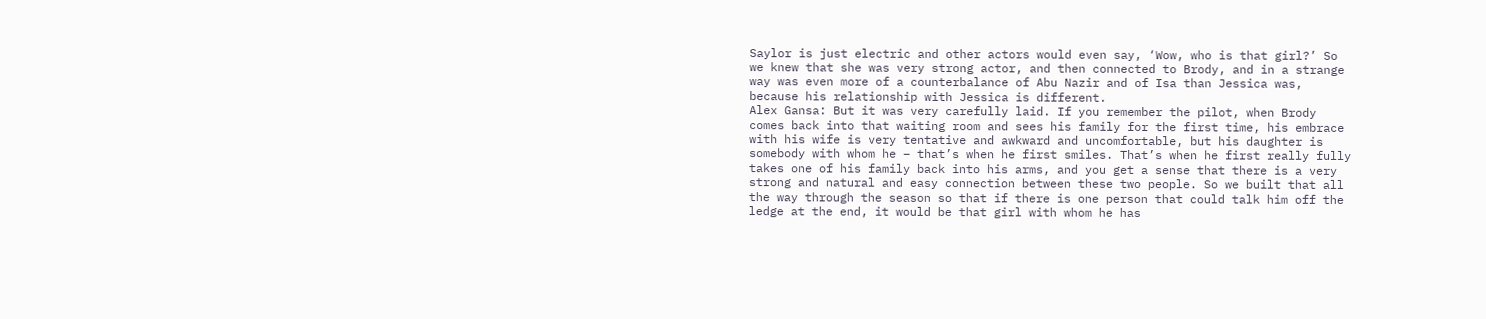Saylor is just electric and other actors would even say, ‘Wow, who is that girl?’ So we knew that she was very strong actor, and then connected to Brody, and in a strange way was even more of a counterbalance of Abu Nazir and of Isa than Jessica was, because his relationship with Jessica is different.
Alex Gansa: But it was very carefully laid. If you remember the pilot, when Brody comes back into that waiting room and sees his family for the first time, his embrace with his wife is very tentative and awkward and uncomfortable, but his daughter is somebody with whom he – that’s when he first smiles. That’s when he first really fully takes one of his family back into his arms, and you get a sense that there is a very strong and natural and easy connection between these two people. So we built that all the way through the season so that if there is one person that could talk him off the ledge at the end, it would be that girl with whom he has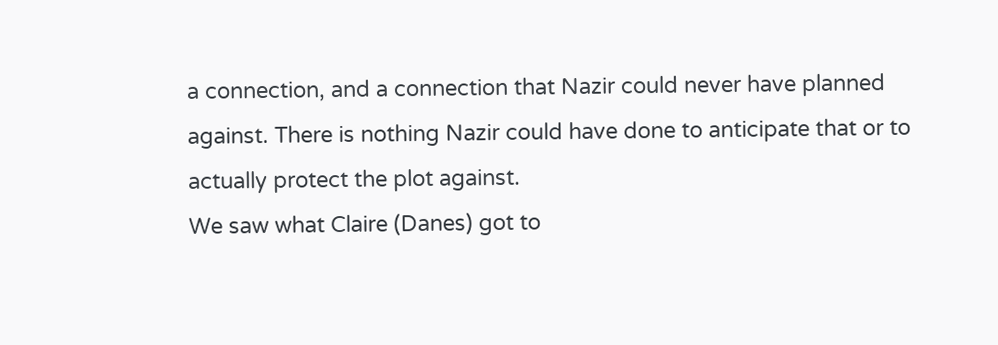a connection, and a connection that Nazir could never have planned against. There is nothing Nazir could have done to anticipate that or to actually protect the plot against.
We saw what Claire (Danes) got to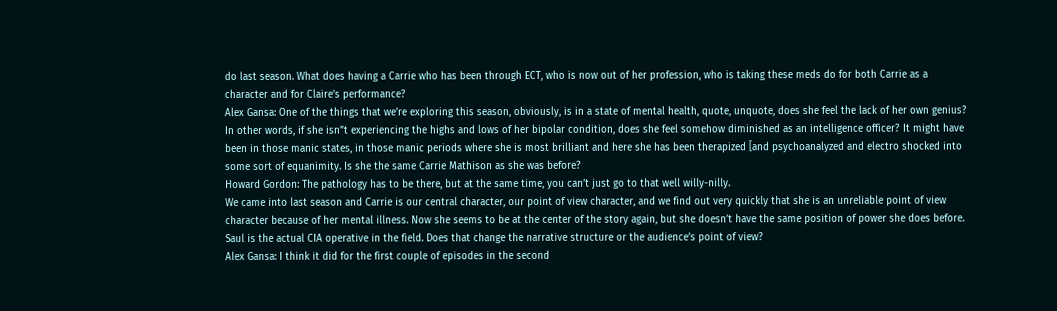do last season. What does having a Carrie who has been through ECT, who is now out of her profession, who is taking these meds do for both Carrie as a character and for Claire’s performance?
Alex Gansa: One of the things that we’re exploring this season, obviously, is in a state of mental health, quote, unquote, does she feel the lack of her own genius? In other words, if she isn”t experiencing the highs and lows of her bipolar condition, does she feel somehow diminished as an intelligence officer? It might have been in those manic states, in those manic periods where she is most brilliant and here she has been therapized [and psychoanalyzed and electro shocked into some sort of equanimity. Is she the same Carrie Mathison as she was before?
Howard Gordon: The pathology has to be there, but at the same time, you can’t just go to that well willy-nilly.
We came into last season and Carrie is our central character, our point of view character, and we find out very quickly that she is an unreliable point of view character because of her mental illness. Now she seems to be at the center of the story again, but she doesn’t have the same position of power she does before. Saul is the actual CIA operative in the field. Does that change the narrative structure or the audience’s point of view?
Alex Gansa: I think it did for the first couple of episodes in the second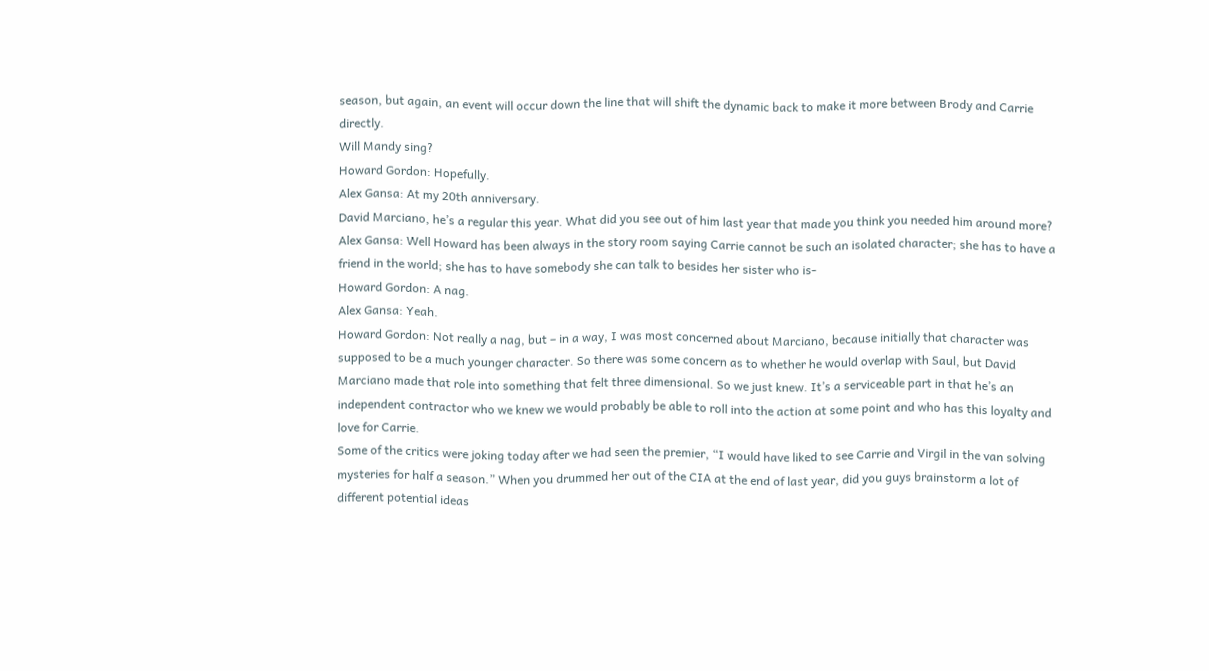season, but again, an event will occur down the line that will shift the dynamic back to make it more between Brody and Carrie directly.
Will Mandy sing?
Howard Gordon: Hopefully.
Alex Gansa: At my 20th anniversary.
David Marciano, he’s a regular this year. What did you see out of him last year that made you think you needed him around more?
Alex Gansa: Well Howard has been always in the story room saying Carrie cannot be such an isolated character; she has to have a friend in the world; she has to have somebody she can talk to besides her sister who is-
Howard Gordon: A nag.
Alex Gansa: Yeah.
Howard Gordon: Not really a nag, but – in a way, I was most concerned about Marciano, because initially that character was supposed to be a much younger character. So there was some concern as to whether he would overlap with Saul, but David Marciano made that role into something that felt three dimensional. So we just knew. It’s a serviceable part in that he’s an independent contractor who we knew we would probably be able to roll into the action at some point and who has this loyalty and love for Carrie.
Some of the critics were joking today after we had seen the premier, “I would have liked to see Carrie and Virgil in the van solving mysteries for half a season.” When you drummed her out of the CIA at the end of last year, did you guys brainstorm a lot of different potential ideas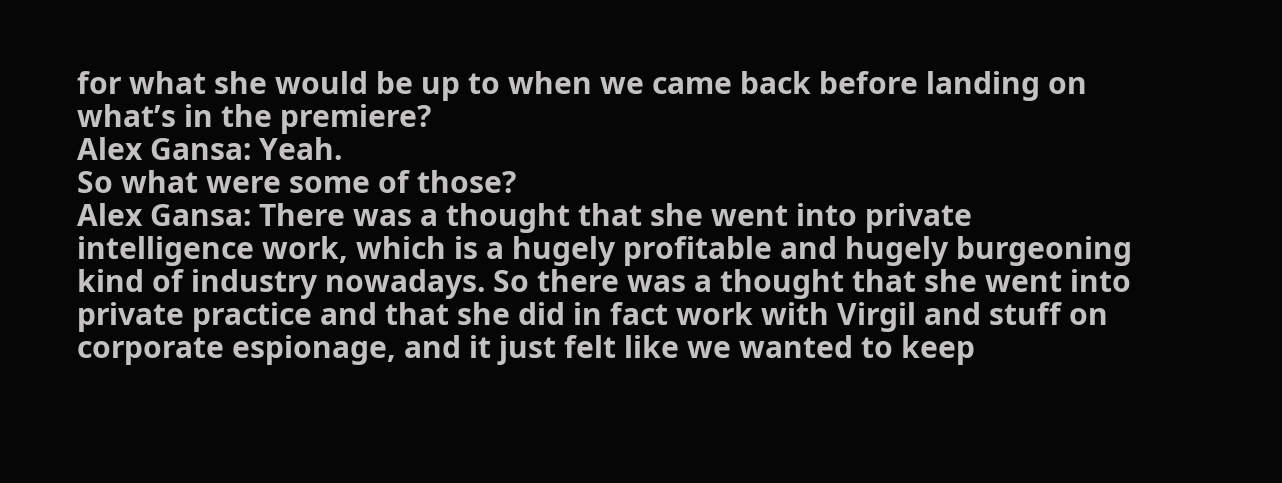for what she would be up to when we came back before landing on what’s in the premiere?
Alex Gansa: Yeah.
So what were some of those?
Alex Gansa: There was a thought that she went into private intelligence work, which is a hugely profitable and hugely burgeoning kind of industry nowadays. So there was a thought that she went into private practice and that she did in fact work with Virgil and stuff on corporate espionage, and it just felt like we wanted to keep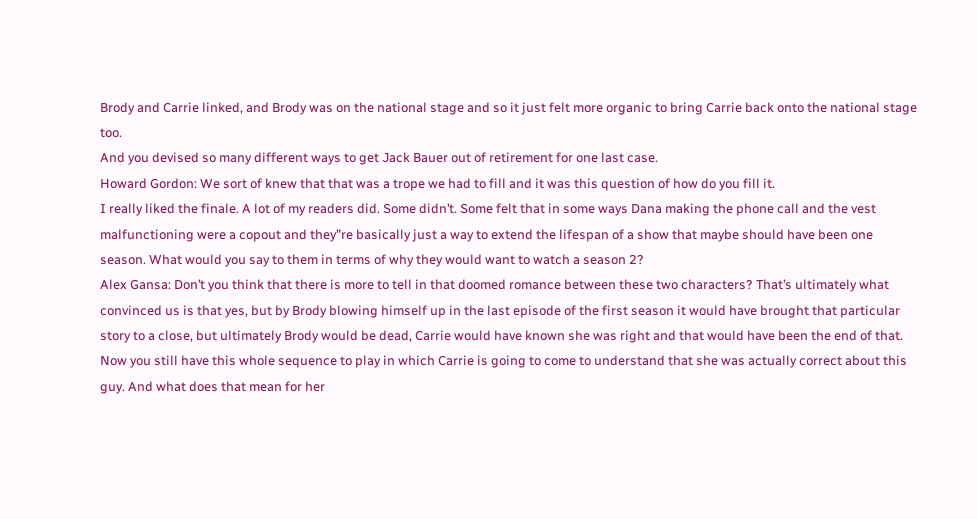Brody and Carrie linked, and Brody was on the national stage and so it just felt more organic to bring Carrie back onto the national stage too.
And you devised so many different ways to get Jack Bauer out of retirement for one last case.
Howard Gordon: We sort of knew that that was a trope we had to fill and it was this question of how do you fill it.
I really liked the finale. A lot of my readers did. Some didn’t. Some felt that in some ways Dana making the phone call and the vest malfunctioning were a copout and they”re basically just a way to extend the lifespan of a show that maybe should have been one season. What would you say to them in terms of why they would want to watch a season 2?
Alex Gansa: Don’t you think that there is more to tell in that doomed romance between these two characters? That’s ultimately what convinced us is that yes, but by Brody blowing himself up in the last episode of the first season it would have brought that particular story to a close, but ultimately Brody would be dead, Carrie would have known she was right and that would have been the end of that. Now you still have this whole sequence to play in which Carrie is going to come to understand that she was actually correct about this guy. And what does that mean for her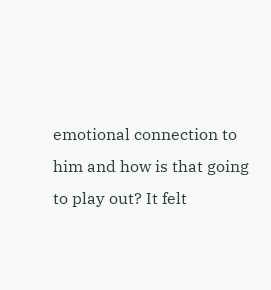emotional connection to him and how is that going to play out? It felt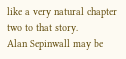like a very natural chapter two to that story.
Alan Sepinwall may be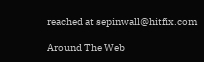reached at sepinwall@hitfix.com

Around The Web